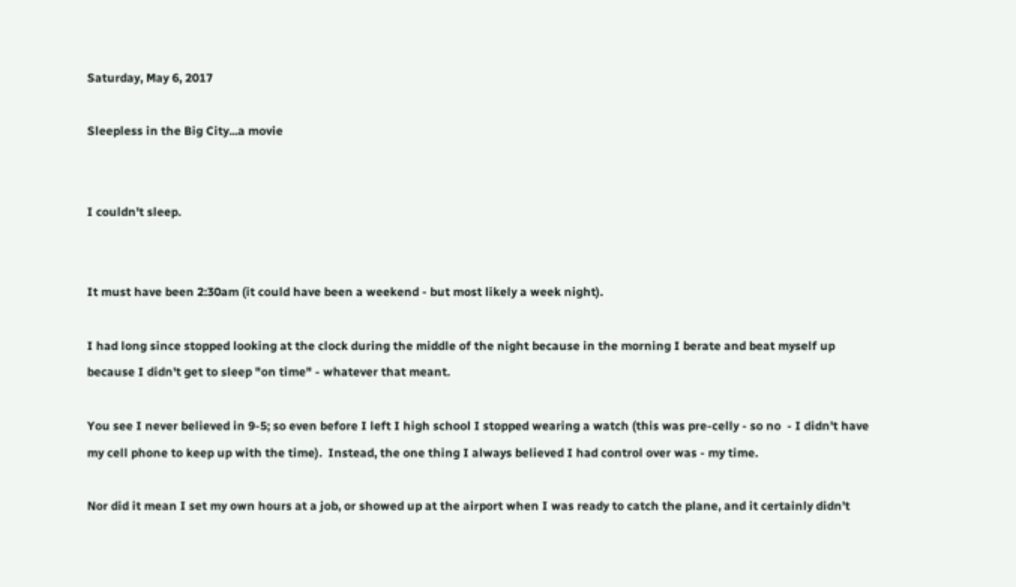Saturday, May 6, 2017

Sleepless in the Big City...a movie


I couldn't sleep.


It must have been 2:30am (it could have been a weekend - but most likely a week night).

I had long since stopped looking at the clock during the middle of the night because in the morning I berate and beat myself up because I didn't get to sleep "on time" - whatever that meant.

You see I never believed in 9-5; so even before I left I high school I stopped wearing a watch (this was pre-celly - so no  - I didn't have my cell phone to keep up with the time).  Instead, the one thing I always believed I had control over was - my time.

Nor did it mean I set my own hours at a job, or showed up at the airport when I was ready to catch the plane, and it certainly didn't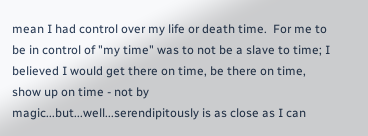mean I had control over my life or death time.  For me to be in control of "my time" was to not be a slave to time; I believed I would get there on time, be there on time, show up on time - not by magic...but...well...serendipitously is as close as I can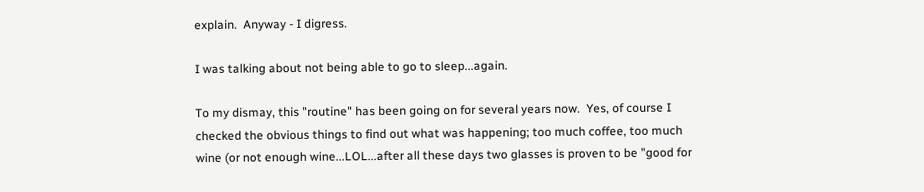explain.  Anyway - I digress.

I was talking about not being able to go to sleep...again.

To my dismay, this "routine" has been going on for several years now.  Yes, of course I checked the obvious things to find out what was happening; too much coffee, too much wine (or not enough wine...LOL...after all these days two glasses is proven to be "good for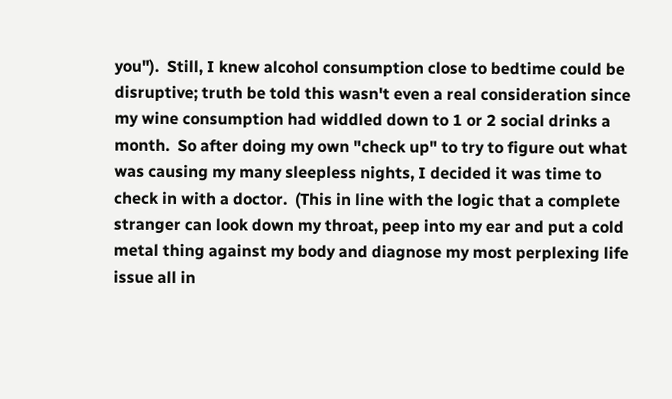you").  Still, I knew alcohol consumption close to bedtime could be disruptive; truth be told this wasn't even a real consideration since my wine consumption had widdled down to 1 or 2 social drinks a month.  So after doing my own "check up" to try to figure out what was causing my many sleepless nights, I decided it was time to check in with a doctor.  (This in line with the logic that a complete stranger can look down my throat, peep into my ear and put a cold metal thing against my body and diagnose my most perplexing life issue all in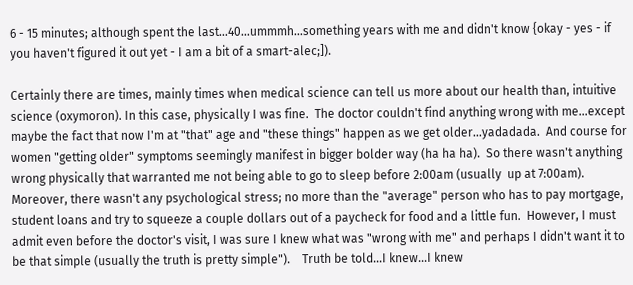6 - 15 minutes; although spent the last...40...ummmh...something years with me and didn't know {okay - yes - if you haven't figured it out yet - I am a bit of a smart-alec;]).

Certainly there are times, mainly times when medical science can tell us more about our health than, intuitive science (oxymoron). In this case, physically I was fine.  The doctor couldn't find anything wrong with me...except maybe the fact that now I'm at "that" age and "these things" happen as we get older...yadadada.  And course for women "getting older" symptoms seemingly manifest in bigger bolder way (ha ha ha).  So there wasn't anything wrong physically that warranted me not being able to go to sleep before 2:00am (usually  up at 7:00am).  Moreover, there wasn't any psychological stress; no more than the "average" person who has to pay mortgage, student loans and try to squeeze a couple dollars out of a paycheck for food and a little fun.  However, I must admit even before the doctor's visit, I was sure I knew what was "wrong with me" and perhaps I didn't want it to be that simple (usually the truth is pretty simple").    Truth be told...I knew...I knew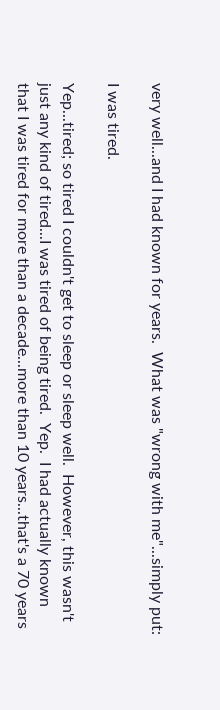very well...and I had known for years.  What was "wrong with me"...simply put:

I was tired.

Yep...tired; so tired I couldn't get to sleep or sleep well.  However, this wasn't just any kind of tired...I was tired of being tired.  Yep.  I had actually known that I was tired for more than a decade...more than 10 years...that's a 70 years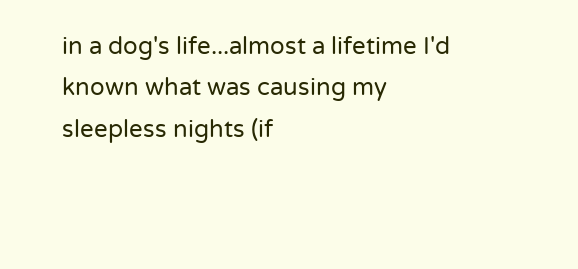in a dog's life...almost a lifetime I'd known what was causing my sleepless nights (if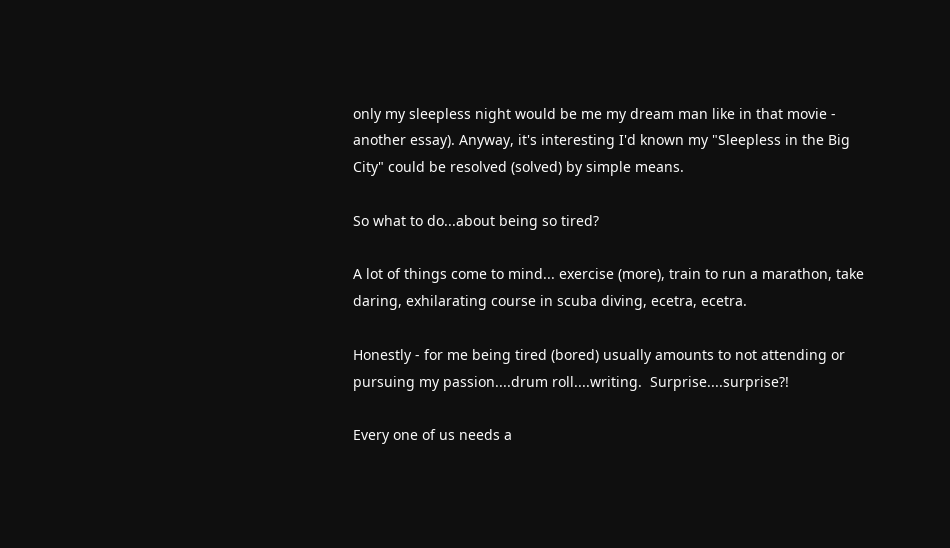only my sleepless night would be me my dream man like in that movie - another essay). Anyway, it's interesting I'd known my "Sleepless in the Big City" could be resolved (solved) by simple means.

So what to do...about being so tired?

A lot of things come to mind... exercise (more), train to run a marathon, take daring, exhilarating course in scuba diving, ecetra, ecetra.

Honestly - for me being tired (bored) usually amounts to not attending or pursuing my passion....drum roll....writing.  Surprise....surprise?!

Every one of us needs a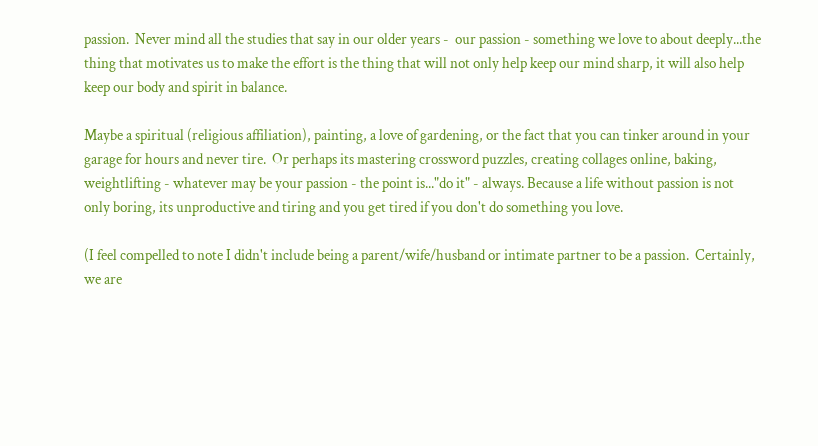passion.  Never mind all the studies that say in our older years -  our passion - something we love to about deeply...the thing that motivates us to make the effort is the thing that will not only help keep our mind sharp, it will also help keep our body and spirit in balance.

Maybe a spiritual (religious affiliation), painting, a love of gardening, or the fact that you can tinker around in your garage for hours and never tire.  Or perhaps its mastering crossword puzzles, creating collages online, baking, weightlifting - whatever may be your passion - the point is..."do it" - always. Because a life without passion is not only boring, its unproductive and tiring and you get tired if you don't do something you love.

(I feel compelled to note I didn't include being a parent/wife/husband or intimate partner to be a passion.  Certainly, we are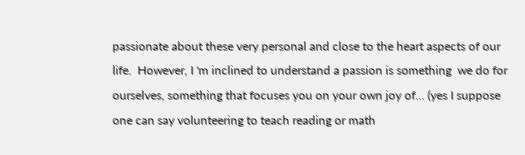passionate about these very personal and close to the heart aspects of our life.  However, I 'm inclined to understand a passion is something  we do for ourselves, something that focuses you on your own joy of... (yes I suppose one can say volunteering to teach reading or math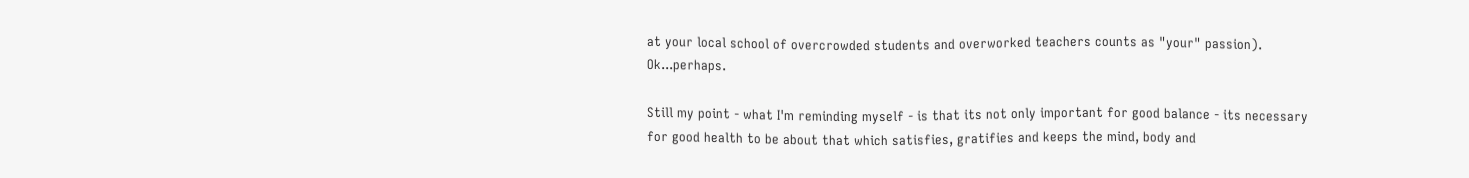at your local school of overcrowded students and overworked teachers counts as "your" passion). Ok...perhaps.

Still my point - what I'm reminding myself - is that its not only important for good balance - its necessary for good health to be about that which satisfies, gratifies and keeps the mind, body and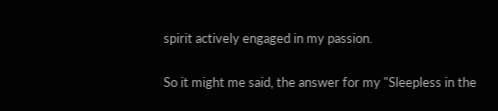spirit actively engaged in my passion.

So it might me said, the answer for my "Sleepless in the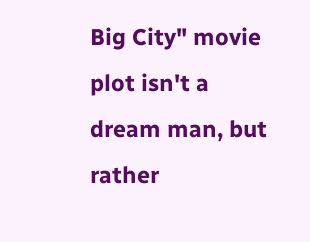Big City" movie plot isn't a dream man, but rather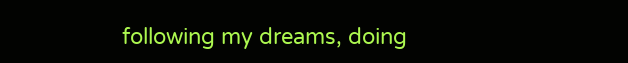following my dreams, doing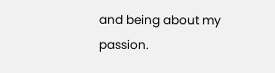and being about my passion.